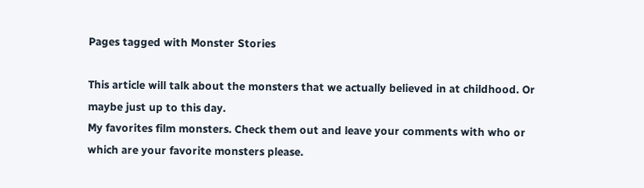Pages tagged with Monster Stories

This article will talk about the monsters that we actually believed in at childhood. Or maybe just up to this day.
My favorites film monsters. Check them out and leave your comments with who or which are your favorite monsters please.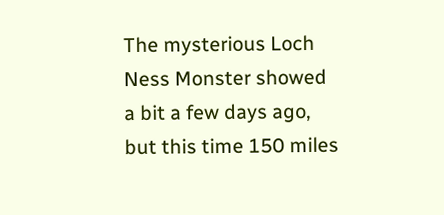The mysterious Loch Ness Monster showed a bit a few days ago, but this time 150 miles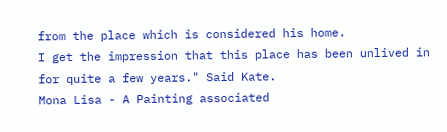from the place which is considered his home.
I get the impression that this place has been unlived in for quite a few years." Said Kate.
Mona Lisa - A Painting associated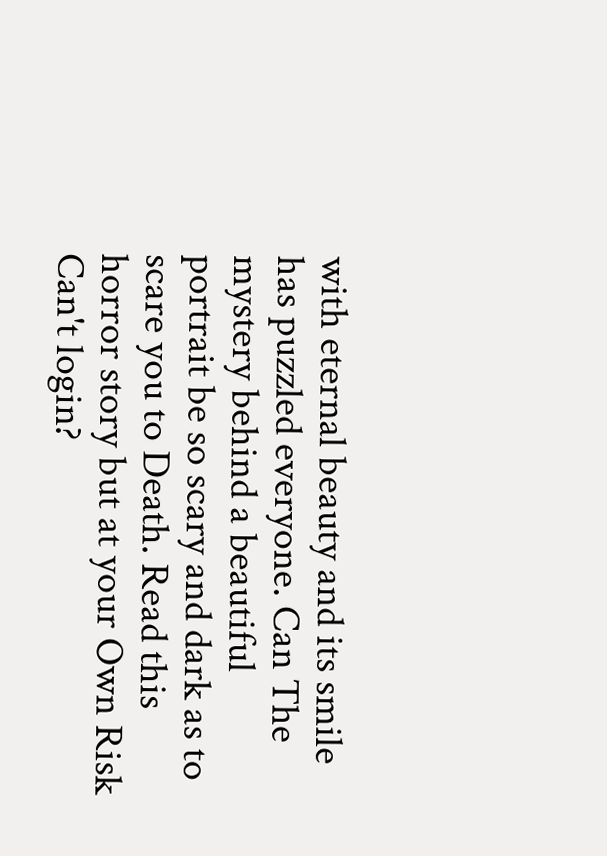with eternal beauty and its smile has puzzled everyone. Can The mystery behind a beautiful portrait be so scary and dark as to scare you to Death. Read this horror story but at your Own Risk
Can't login?